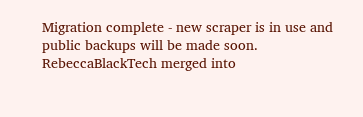Migration complete - new scraper is in use and public backups will be made soon. RebeccaBlackTech merged into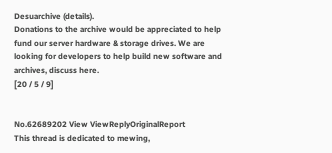Desuarchive (details).
Donations to the archive would be appreciated to help fund our server hardware & storage drives. We are looking for developers to help build new software and archives, discuss here.
[20 / 5 / 9]


No.62689202 View ViewReplyOriginalReport
This thread is dedicated to mewing,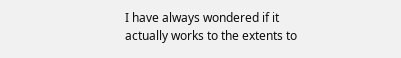I have always wondered if it actually works to the extents to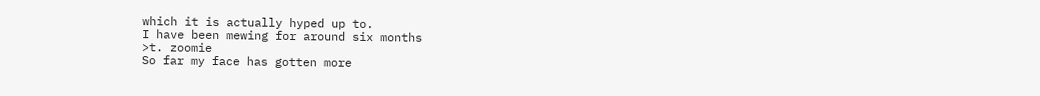which it is actually hyped up to.
I have been mewing for around six months
>t. zoomie
So far my face has gotten more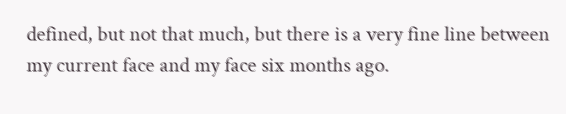defined, but not that much, but there is a very fine line between my current face and my face six months ago.